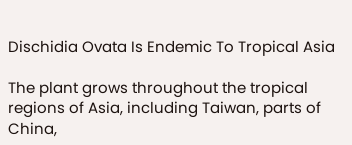Dischidia Ovata Is Endemic To Tropical Asia

The plant grows throughout the tropical regions of Asia, including Taiwan, parts of China,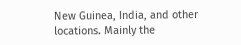New Guinea, India, and other locations. Mainly the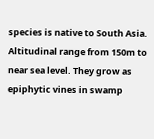species is native to South Asia. Altitudinal range from 150m to near sea level. They grow as epiphytic vines in swamp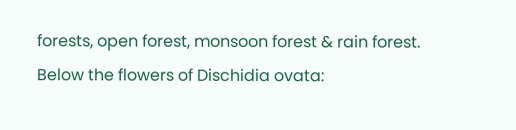forests, open forest, monsoon forest & rain forest. Below the flowers of Dischidia ovata: